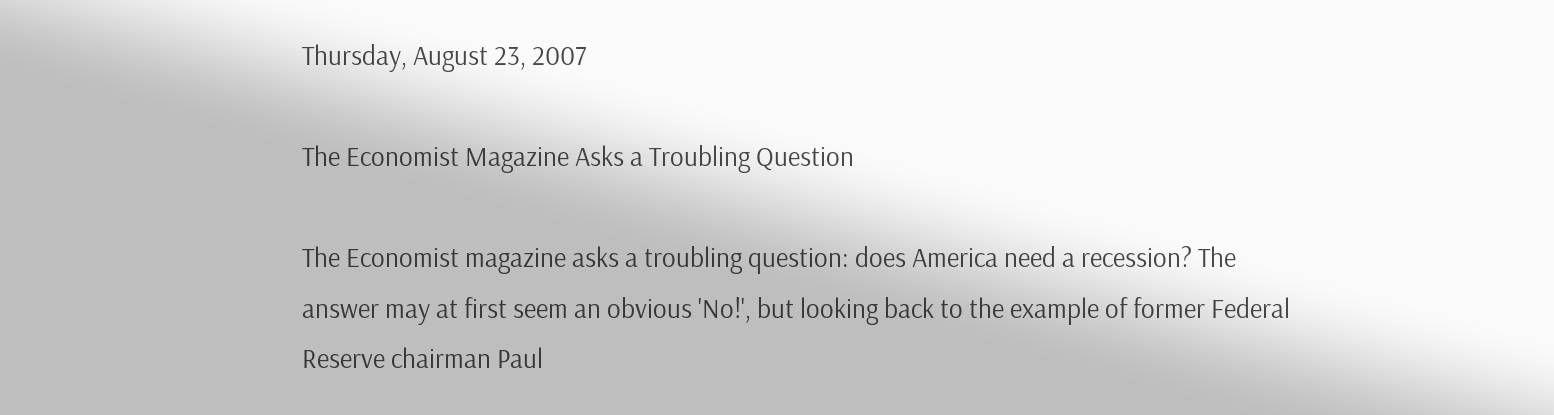Thursday, August 23, 2007

The Economist Magazine Asks a Troubling Question

The Economist magazine asks a troubling question: does America need a recession? The answer may at first seem an obvious 'No!', but looking back to the example of former Federal Reserve chairman Paul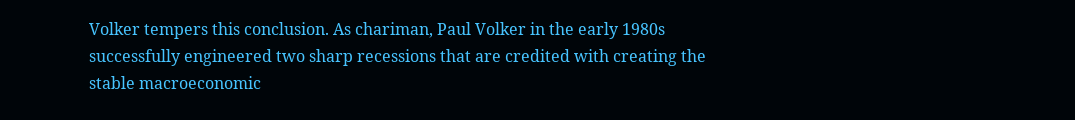Volker tempers this conclusion. As chariman, Paul Volker in the early 1980s successfully engineered two sharp recessions that are credited with creating the stable macroeconomic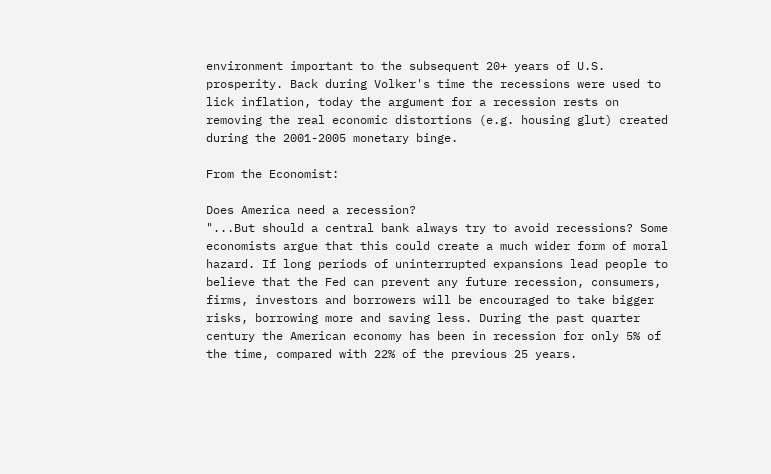environment important to the subsequent 20+ years of U.S. prosperity. Back during Volker's time the recessions were used to lick inflation, today the argument for a recession rests on removing the real economic distortions (e.g. housing glut) created during the 2001-2005 monetary binge.

From the Economist:

Does America need a recession?
"...But should a central bank always try to avoid recessions? Some economists argue that this could create a much wider form of moral hazard. If long periods of uninterrupted expansions lead people to believe that the Fed can prevent any future recession, consumers, firms, investors and borrowers will be encouraged to take bigger risks, borrowing more and saving less. During the past quarter century the American economy has been in recession for only 5% of the time, compared with 22% of the previous 25 years.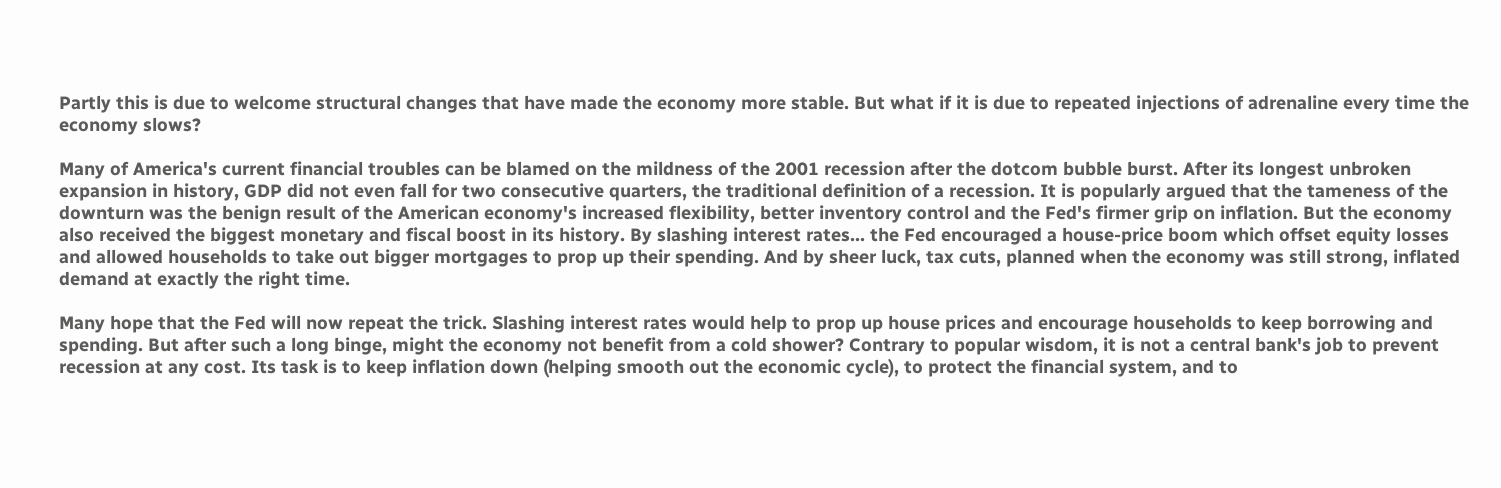Partly this is due to welcome structural changes that have made the economy more stable. But what if it is due to repeated injections of adrenaline every time the economy slows?

Many of America's current financial troubles can be blamed on the mildness of the 2001 recession after the dotcom bubble burst. After its longest unbroken expansion in history, GDP did not even fall for two consecutive quarters, the traditional definition of a recession. It is popularly argued that the tameness of the downturn was the benign result of the American economy's increased flexibility, better inventory control and the Fed's firmer grip on inflation. But the economy also received the biggest monetary and fiscal boost in its history. By slashing interest rates... the Fed encouraged a house-price boom which offset equity losses and allowed households to take out bigger mortgages to prop up their spending. And by sheer luck, tax cuts, planned when the economy was still strong, inflated demand at exactly the right time.

Many hope that the Fed will now repeat the trick. Slashing interest rates would help to prop up house prices and encourage households to keep borrowing and spending. But after such a long binge, might the economy not benefit from a cold shower? Contrary to popular wisdom, it is not a central bank's job to prevent recession at any cost. Its task is to keep inflation down (helping smooth out the economic cycle), to protect the financial system, and to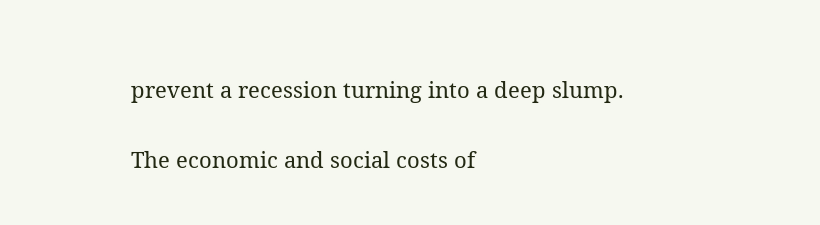prevent a recession turning into a deep slump.

The economic and social costs of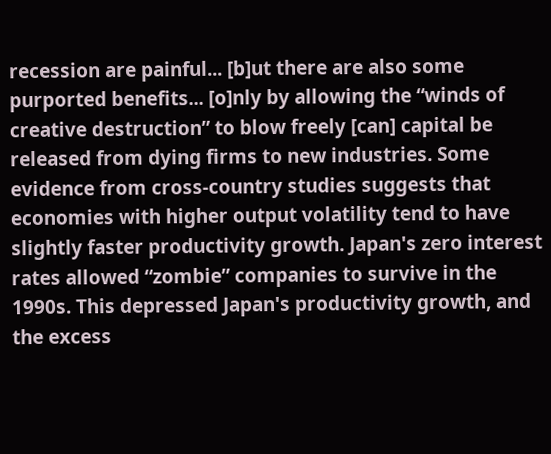recession are painful... [b]ut there are also some purported benefits... [o]nly by allowing the “winds of creative destruction” to blow freely [can] capital be released from dying firms to new industries. Some evidence from cross-country studies suggests that economies with higher output volatility tend to have slightly faster productivity growth. Japan's zero interest rates allowed “zombie” companies to survive in the 1990s. This depressed Japan's productivity growth, and the excess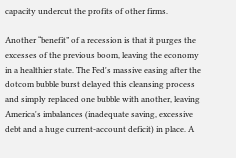capacity undercut the profits of other firms.

Another “benefit” of a recession is that it purges the excesses of the previous boom, leaving the economy in a healthier state. The Fed's massive easing after the dotcom bubble burst delayed this cleansing process and simply replaced one bubble with another, leaving America's imbalances (inadequate saving, excessive debt and a huge current-account deficit) in place. A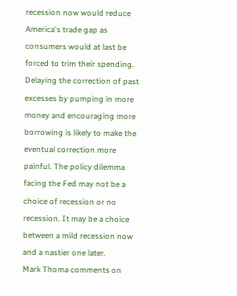recession now would reduce America's trade gap as consumers would at last be forced to trim their spending. Delaying the correction of past excesses by pumping in more money and encouraging more borrowing is likely to make the eventual correction more painful. The policy dilemma facing the Fed may not be a choice of recession or no recession. It may be a choice between a mild recession now and a nastier one later.
Mark Thoma comments on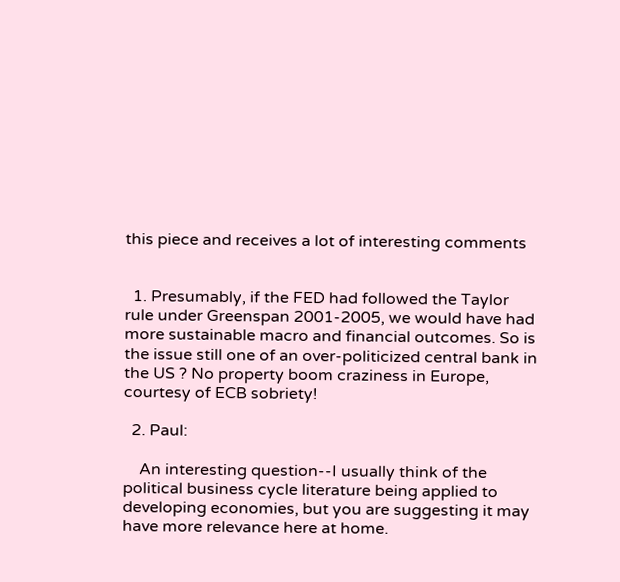this piece and receives a lot of interesting comments


  1. Presumably, if the FED had followed the Taylor rule under Greenspan 2001-2005, we would have had more sustainable macro and financial outcomes. So is the issue still one of an over-politicized central bank in the US ? No property boom craziness in Europe, courtesy of ECB sobriety!

  2. Paul:

    An interesting question--I usually think of the political business cycle literature being applied to developing economies, but you are suggesting it may have more relevance here at home.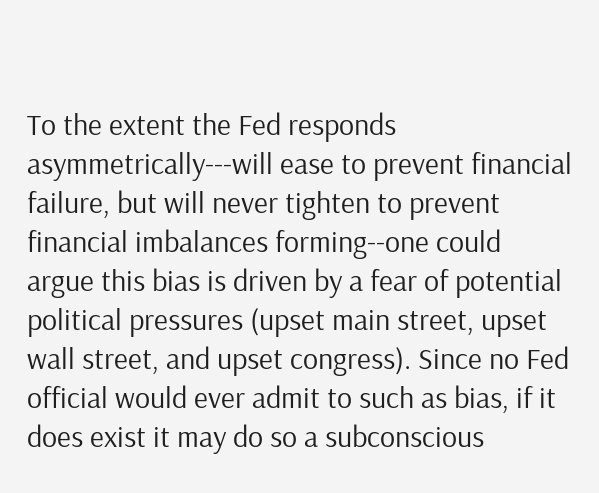To the extent the Fed responds asymmetrically---will ease to prevent financial failure, but will never tighten to prevent financial imbalances forming--one could argue this bias is driven by a fear of potential political pressures (upset main street, upset wall street, and upset congress). Since no Fed official would ever admit to such as bias, if it does exist it may do so a subconscious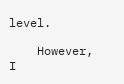level.

    However, I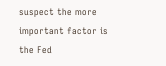suspect the more important factor is the Fed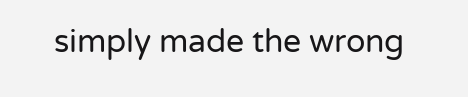simply made the wrong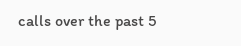calls over the past 5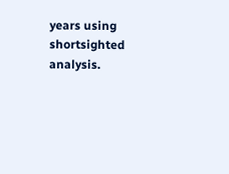years using shortsighted analysis.